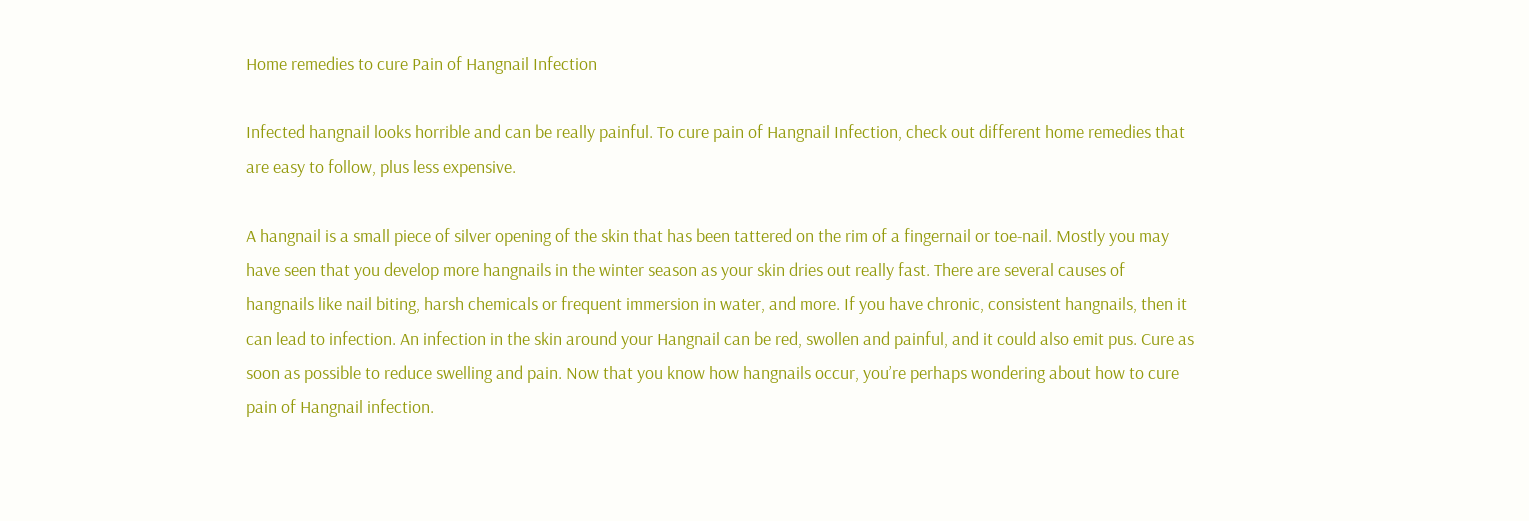Home remedies to cure Pain of Hangnail Infection

Infected hangnail looks horrible and can be really painful. To cure pain of Hangnail Infection, check out different home remedies that are easy to follow, plus less expensive.

A hangnail is a small piece of silver opening of the skin that has been tattered on the rim of a fingernail or toe-nail. Mostly you may have seen that you develop more hangnails in the winter season as your skin dries out really fast. There are several causes of hangnails like nail biting, harsh chemicals or frequent immersion in water, and more. If you have chronic, consistent hangnails, then it can lead to infection. An infection in the skin around your Hangnail can be red, swollen and painful, and it could also emit pus. Cure as soon as possible to reduce swelling and pain. Now that you know how hangnails occur, you’re perhaps wondering about how to cure pain of Hangnail infection.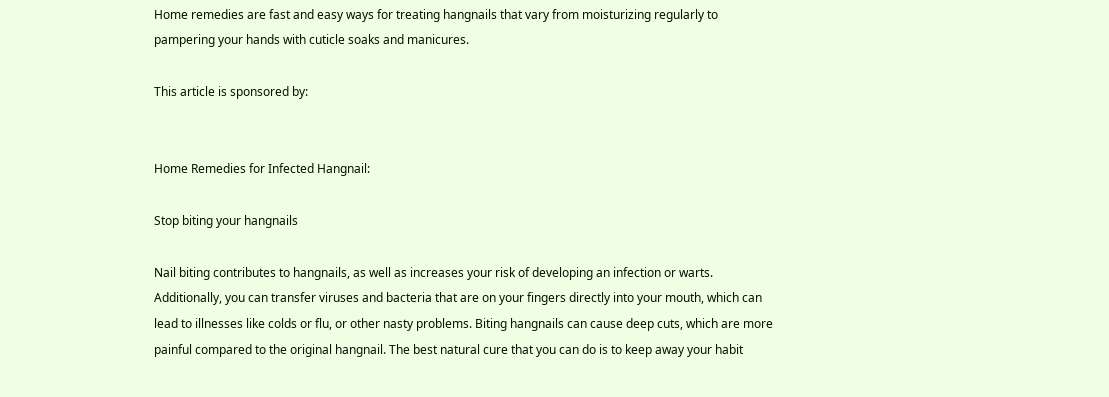Home remedies are fast and easy ways for treating hangnails that vary from moisturizing regularly to pampering your hands with cuticle soaks and manicures.

This article is sponsored by:


Home Remedies for Infected Hangnail:

Stop biting your hangnails

Nail biting contributes to hangnails, as well as increases your risk of developing an infection or warts. Additionally, you can transfer viruses and bacteria that are on your fingers directly into your mouth, which can lead to illnesses like colds or flu, or other nasty problems. Biting hangnails can cause deep cuts, which are more painful compared to the original hangnail. The best natural cure that you can do is to keep away your habit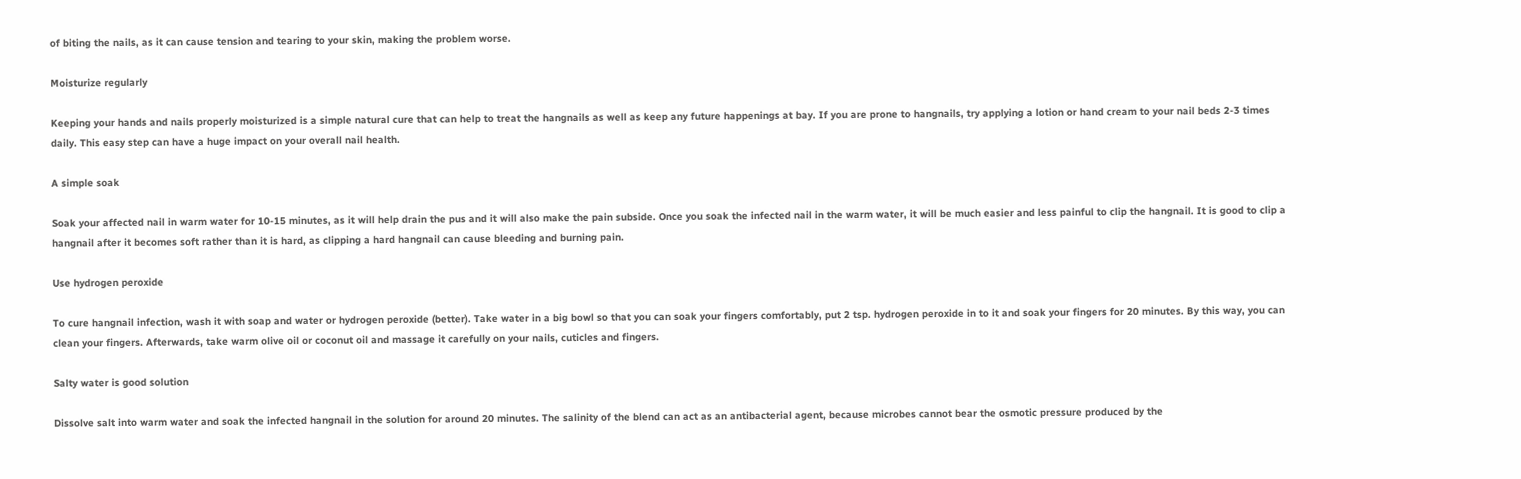of biting the nails, as it can cause tension and tearing to your skin, making the problem worse.

Moisturize regularly

Keeping your hands and nails properly moisturized is a simple natural cure that can help to treat the hangnails as well as keep any future happenings at bay. If you are prone to hangnails, try applying a lotion or hand cream to your nail beds 2-3 times daily. This easy step can have a huge impact on your overall nail health.

A simple soak

Soak your affected nail in warm water for 10-15 minutes, as it will help drain the pus and it will also make the pain subside. Once you soak the infected nail in the warm water, it will be much easier and less painful to clip the hangnail. It is good to clip a hangnail after it becomes soft rather than it is hard, as clipping a hard hangnail can cause bleeding and burning pain.

Use hydrogen peroxide

To cure hangnail infection, wash it with soap and water or hydrogen peroxide (better). Take water in a big bowl so that you can soak your fingers comfortably, put 2 tsp. hydrogen peroxide in to it and soak your fingers for 20 minutes. By this way, you can clean your fingers. Afterwards, take warm olive oil or coconut oil and massage it carefully on your nails, cuticles and fingers.

Salty water is good solution

Dissolve salt into warm water and soak the infected hangnail in the solution for around 20 minutes. The salinity of the blend can act as an antibacterial agent, because microbes cannot bear the osmotic pressure produced by the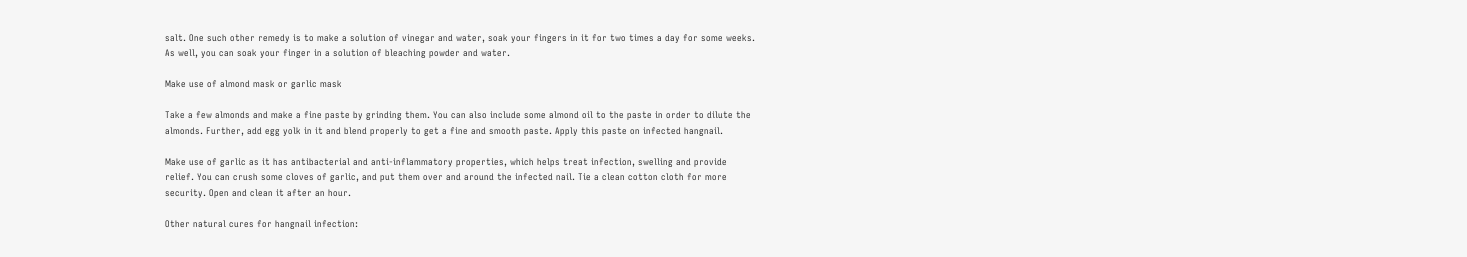salt. One such other remedy is to make a solution of vinegar and water, soak your fingers in it for two times a day for some weeks. As well, you can soak your finger in a solution of bleaching powder and water.

Make use of almond mask or garlic mask

Take a few almonds and make a fine paste by grinding them. You can also include some almond oil to the paste in order to dilute the almonds. Further, add egg yolk in it and blend properly to get a fine and smooth paste. Apply this paste on infected hangnail.

Make use of garlic as it has antibacterial and anti-inflammatory properties, which helps treat infection, swelling and provide relief. You can crush some cloves of garlic, and put them over and around the infected nail. Tie a clean cotton cloth for more security. Open and clean it after an hour.

Other natural cures for hangnail infection: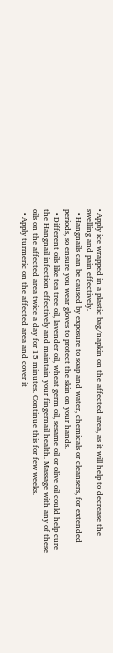• Apply ice wrapped in a plastic bag/napkin on the affected area, as it will help to decrease the swelling and pain effectively.
  • Hangnails can be caused by exposure to soap and water, chemicals or cleansers, for extended periods, so ensure you wear gloves to protect the skin on your hands.
  • Different oils like tea tree oil, lavender oil, wheat germ oil, sesame oil or olive oil could help cure the Hangnail infection effectively and maintain your fingernail health. Massage with any of these oils on the affected area twice a day for 15 minutes. Continue this for few weeks.
  • Apply turmeric on the affected area and cover it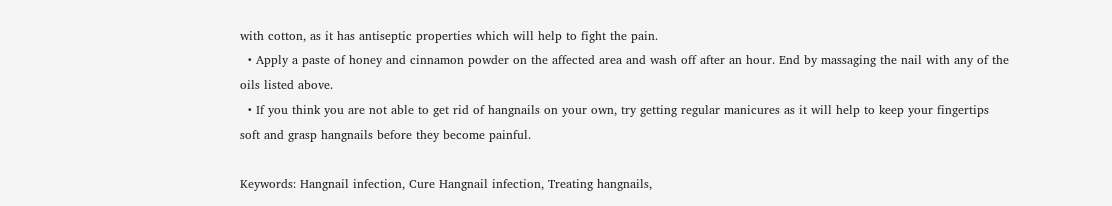with cotton, as it has antiseptic properties which will help to fight the pain.
  • Apply a paste of honey and cinnamon powder on the affected area and wash off after an hour. End by massaging the nail with any of the oils listed above.
  • If you think you are not able to get rid of hangnails on your own, try getting regular manicures as it will help to keep your fingertips soft and grasp hangnails before they become painful.

Keywords: Hangnail infection, Cure Hangnail infection, Treating hangnails,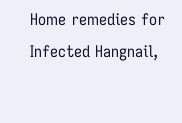Home remedies for Infected Hangnail,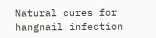Natural cures for hangnail infection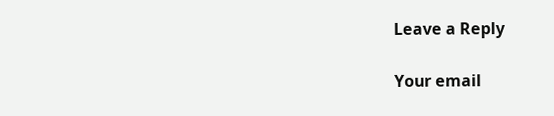Leave a Reply

Your email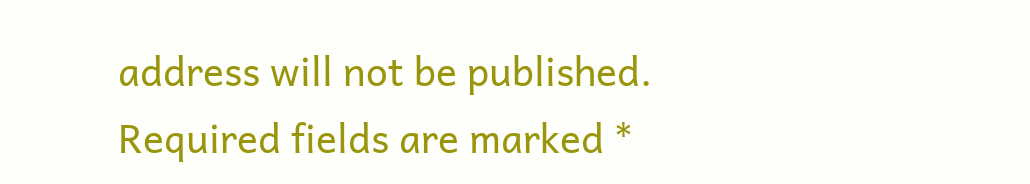address will not be published. Required fields are marked *